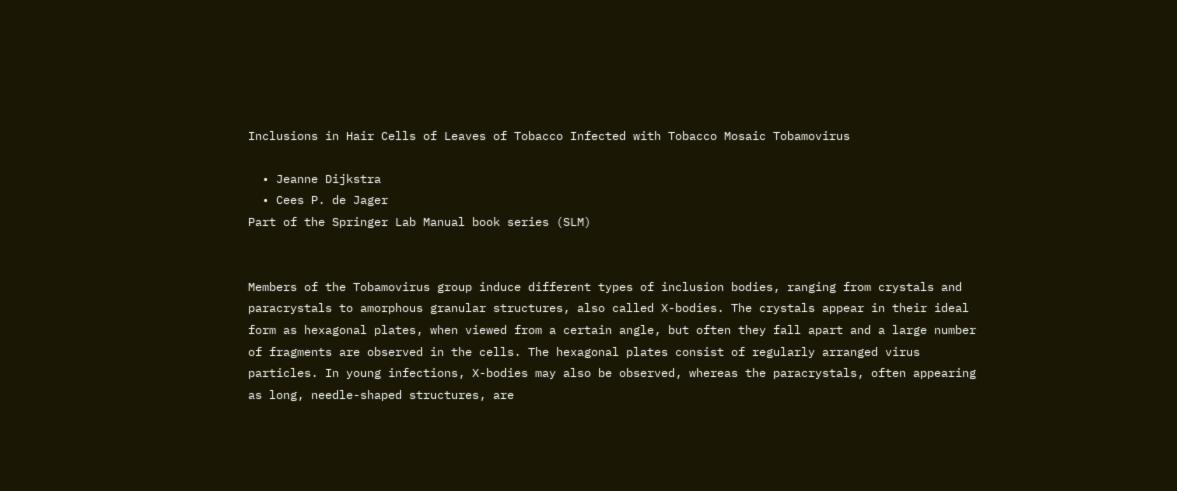Inclusions in Hair Cells of Leaves of Tobacco Infected with Tobacco Mosaic Tobamovirus

  • Jeanne Dijkstra
  • Cees P. de Jager
Part of the Springer Lab Manual book series (SLM)


Members of the Tobamovirus group induce different types of inclusion bodies, ranging from crystals and paracrystals to amorphous granular structures, also called X-bodies. The crystals appear in their ideal form as hexagonal plates, when viewed from a certain angle, but often they fall apart and a large number of fragments are observed in the cells. The hexagonal plates consist of regularly arranged virus particles. In young infections, X-bodies may also be observed, whereas the paracrystals, often appearing as long, needle-shaped structures, are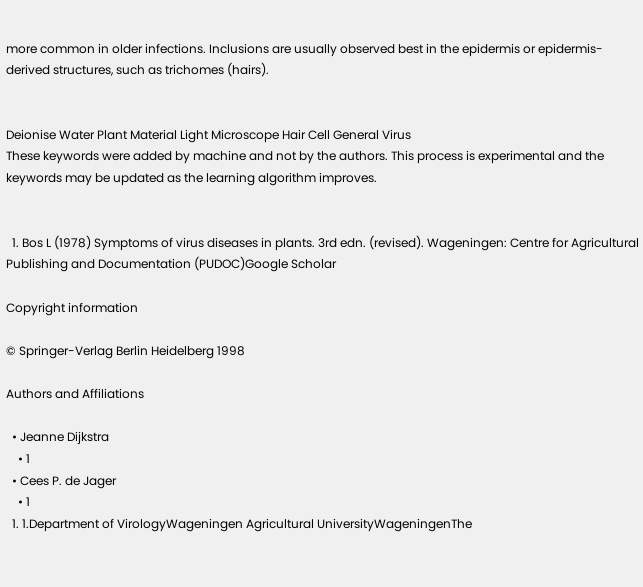more common in older infections. Inclusions are usually observed best in the epidermis or epidermis-derived structures, such as trichomes (hairs).


Deionise Water Plant Material Light Microscope Hair Cell General Virus
These keywords were added by machine and not by the authors. This process is experimental and the keywords may be updated as the learning algorithm improves.


  1. Bos L (1978) Symptoms of virus diseases in plants. 3rd edn. (revised). Wageningen: Centre for Agricultural Publishing and Documentation (PUDOC)Google Scholar

Copyright information

© Springer-Verlag Berlin Heidelberg 1998

Authors and Affiliations

  • Jeanne Dijkstra
    • 1
  • Cees P. de Jager
    • 1
  1. 1.Department of VirologyWageningen Agricultural UniversityWageningenThe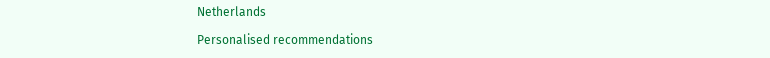Netherlands

Personalised recommendations